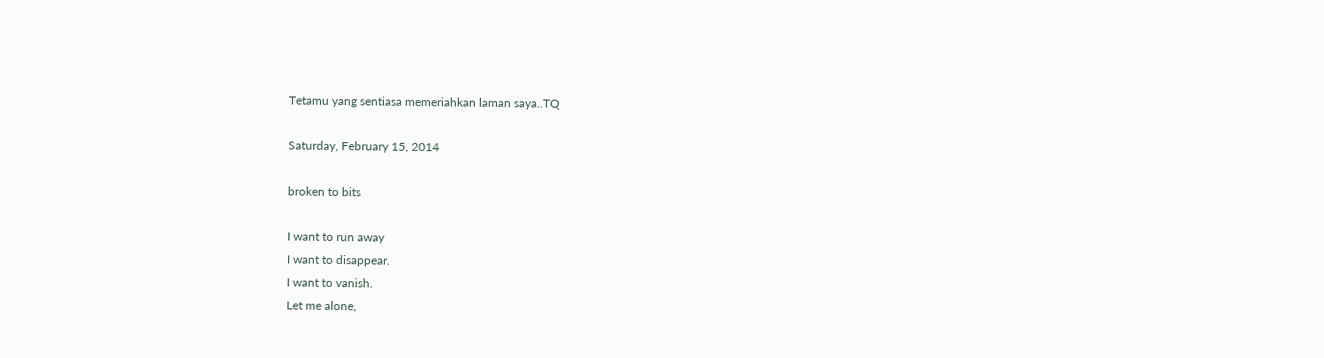Tetamu yang sentiasa memeriahkan laman saya..TQ

Saturday, February 15, 2014

broken to bits

I want to run away
I want to disappear.
I want to vanish.
Let me alone,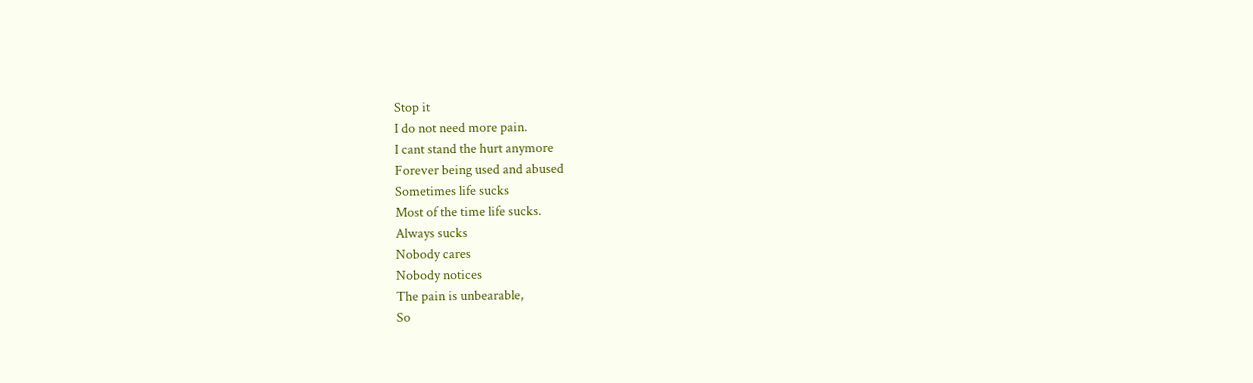Stop it
I do not need more pain.
I cant stand the hurt anymore
Forever being used and abused
Sometimes life sucks
Most of the time life sucks.
Always sucks
Nobody cares
Nobody notices
The pain is unbearable,
So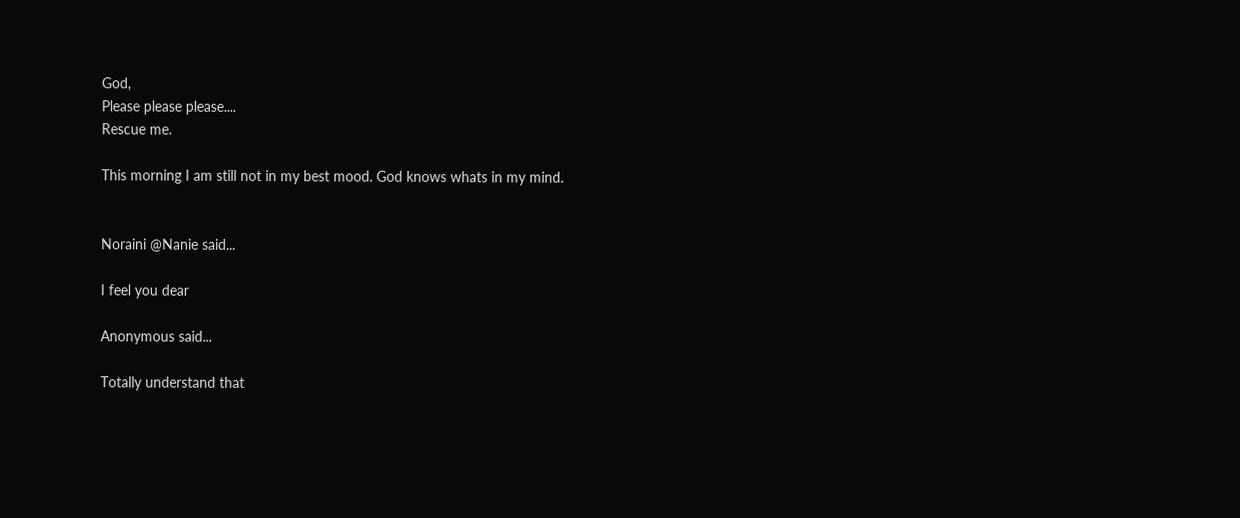God,
Please please please....
Rescue me.

This morning I am still not in my best mood. God knows whats in my mind.


Noraini @Nanie said...

I feel you dear

Anonymous said...

Totally understand that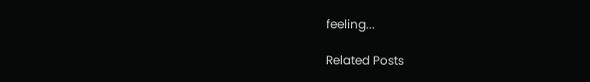feeling...

Related Posts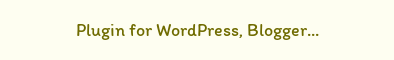Plugin for WordPress, Blogger...